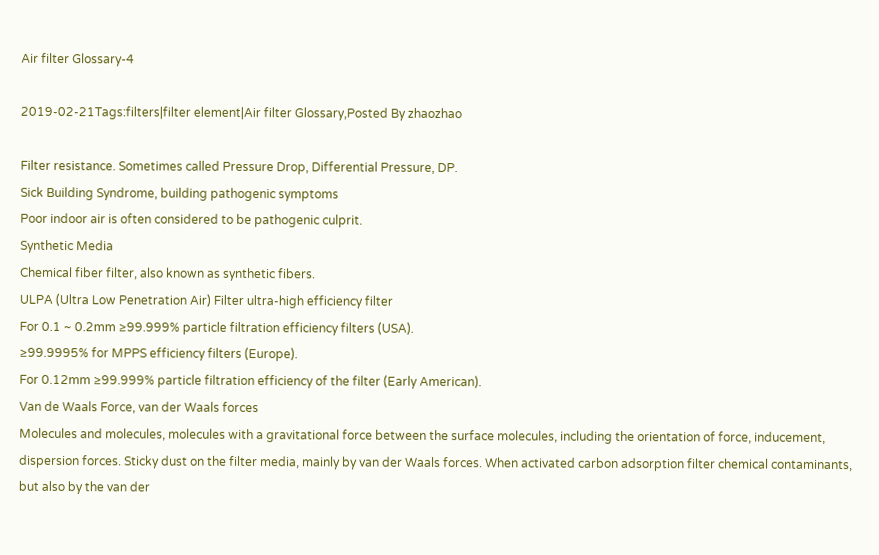Air filter Glossary-4

2019-02-21Tags:filters|filter element|Air filter Glossary,Posted By zhaozhao

Filter resistance. Sometimes called Pressure Drop, Differential Pressure, DP.
Sick Building Syndrome, building pathogenic symptoms
Poor indoor air is often considered to be pathogenic culprit.
Synthetic Media
Chemical fiber filter, also known as synthetic fibers.
ULPA (Ultra Low Penetration Air) Filter ultra-high efficiency filter
For 0.1 ~ 0.2mm ≥99.999% particle filtration efficiency filters (USA).
≥99.9995% for MPPS efficiency filters (Europe).
For 0.12mm ≥99.999% particle filtration efficiency of the filter (Early American).
Van de Waals Force, van der Waals forces
Molecules and molecules, molecules with a gravitational force between the surface molecules, including the orientation of force, inducement, dispersion forces. Sticky dust on the filter media, mainly by van der Waals forces. When activated carbon adsorption filter chemical contaminants, but also by the van der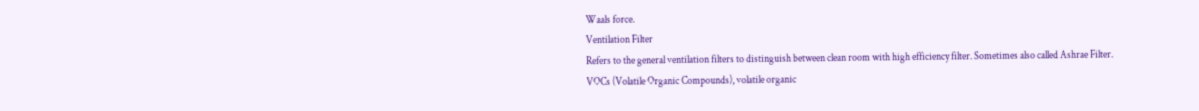Waals force.
Ventilation Filter
Refers to the general ventilation filters to distinguish between clean room with high efficiency filter. Sometimes also called Ashrae Filter.
VOCs (Volatile Organic Compounds), volatile organic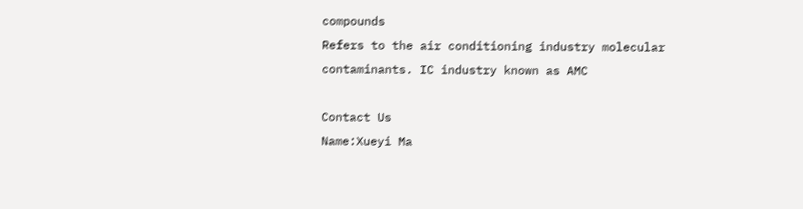compounds
Refers to the air conditioning industry molecular contaminants. IC industry known as AMC

Contact Us
Name:Xueyi Ma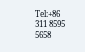Tel:+86 311 8595 5658